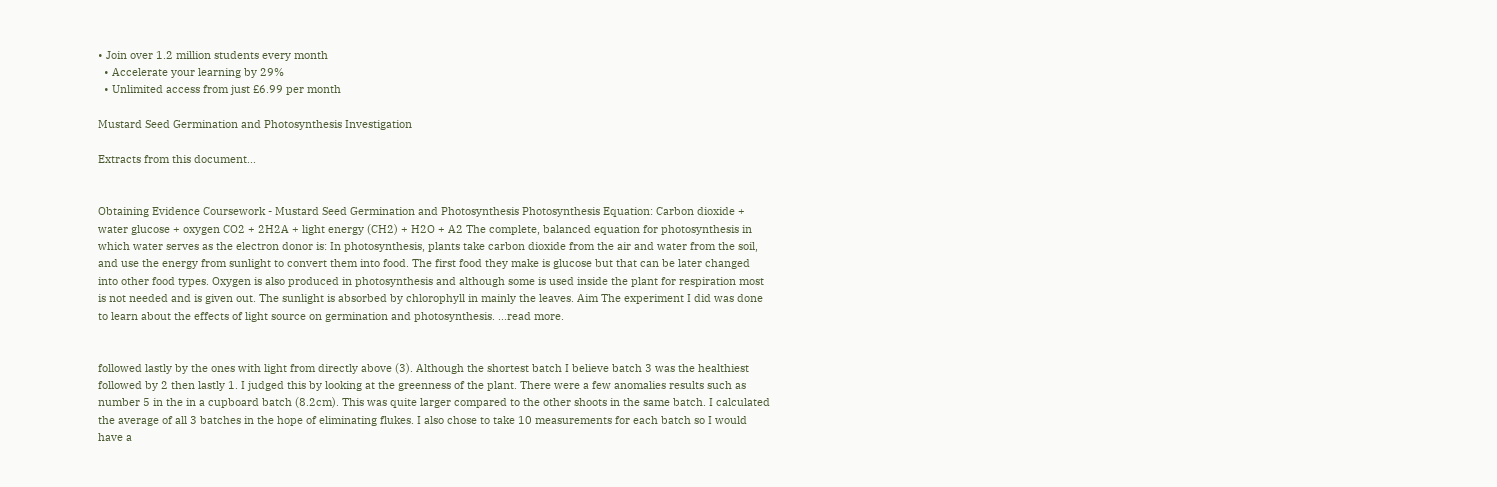• Join over 1.2 million students every month
  • Accelerate your learning by 29%
  • Unlimited access from just £6.99 per month

Mustard Seed Germination and Photosynthesis Investigation

Extracts from this document...


Obtaining Evidence Coursework - Mustard Seed Germination and Photosynthesis Photosynthesis Equation: Carbon dioxide + water glucose + oxygen CO2 + 2H2A + light energy (CH2) + H2O + A2 The complete, balanced equation for photosynthesis in which water serves as the electron donor is: In photosynthesis, plants take carbon dioxide from the air and water from the soil, and use the energy from sunlight to convert them into food. The first food they make is glucose but that can be later changed into other food types. Oxygen is also produced in photosynthesis and although some is used inside the plant for respiration most is not needed and is given out. The sunlight is absorbed by chlorophyll in mainly the leaves. Aim The experiment I did was done to learn about the effects of light source on germination and photosynthesis. ...read more.


followed lastly by the ones with light from directly above (3). Although the shortest batch I believe batch 3 was the healthiest followed by 2 then lastly 1. I judged this by looking at the greenness of the plant. There were a few anomalies results such as number 5 in the in a cupboard batch (8.2cm). This was quite larger compared to the other shoots in the same batch. I calculated the average of all 3 batches in the hope of eliminating flukes. I also chose to take 10 measurements for each batch so I would have a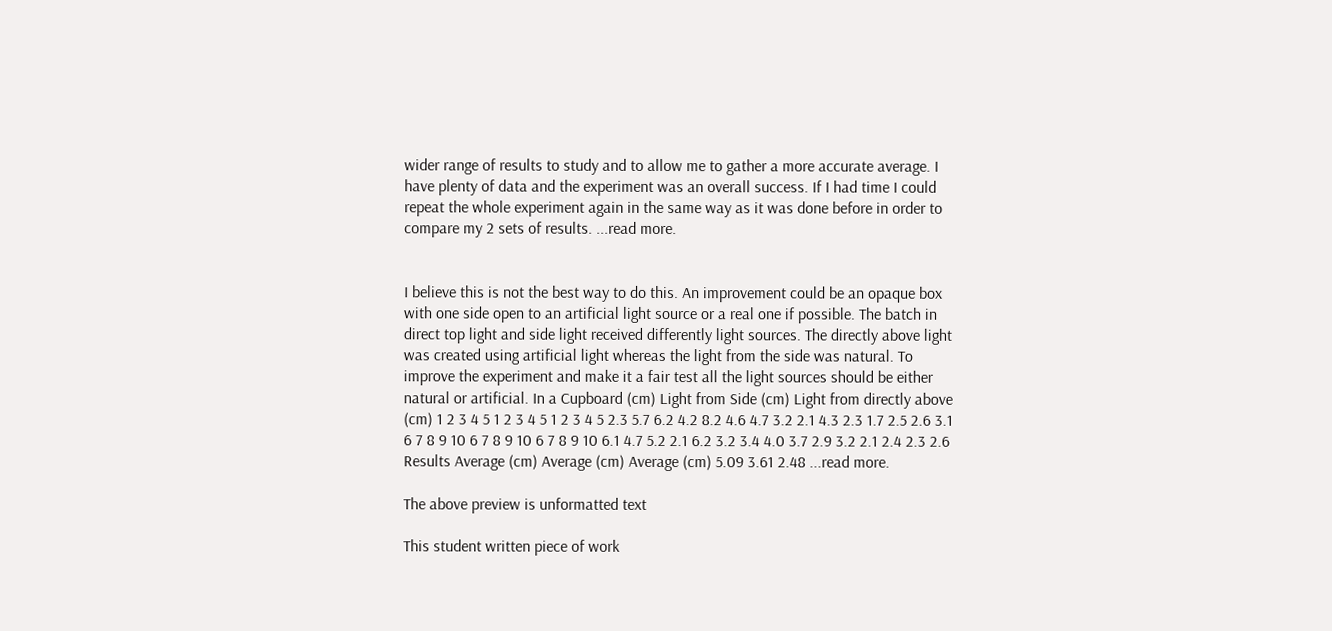wider range of results to study and to allow me to gather a more accurate average. I have plenty of data and the experiment was an overall success. If I had time I could repeat the whole experiment again in the same way as it was done before in order to compare my 2 sets of results. ...read more.


I believe this is not the best way to do this. An improvement could be an opaque box with one side open to an artificial light source or a real one if possible. The batch in direct top light and side light received differently light sources. The directly above light was created using artificial light whereas the light from the side was natural. To improve the experiment and make it a fair test all the light sources should be either natural or artificial. In a Cupboard (cm) Light from Side (cm) Light from directly above (cm) 1 2 3 4 5 1 2 3 4 5 1 2 3 4 5 2.3 5.7 6.2 4.2 8.2 4.6 4.7 3.2 2.1 4.3 2.3 1.7 2.5 2.6 3.1 6 7 8 9 10 6 7 8 9 10 6 7 8 9 10 6.1 4.7 5.2 2.1 6.2 3.2 3.4 4.0 3.7 2.9 3.2 2.1 2.4 2.3 2.6 Results Average (cm) Average (cm) Average (cm) 5.09 3.61 2.48 ...read more.

The above preview is unformatted text

This student written piece of work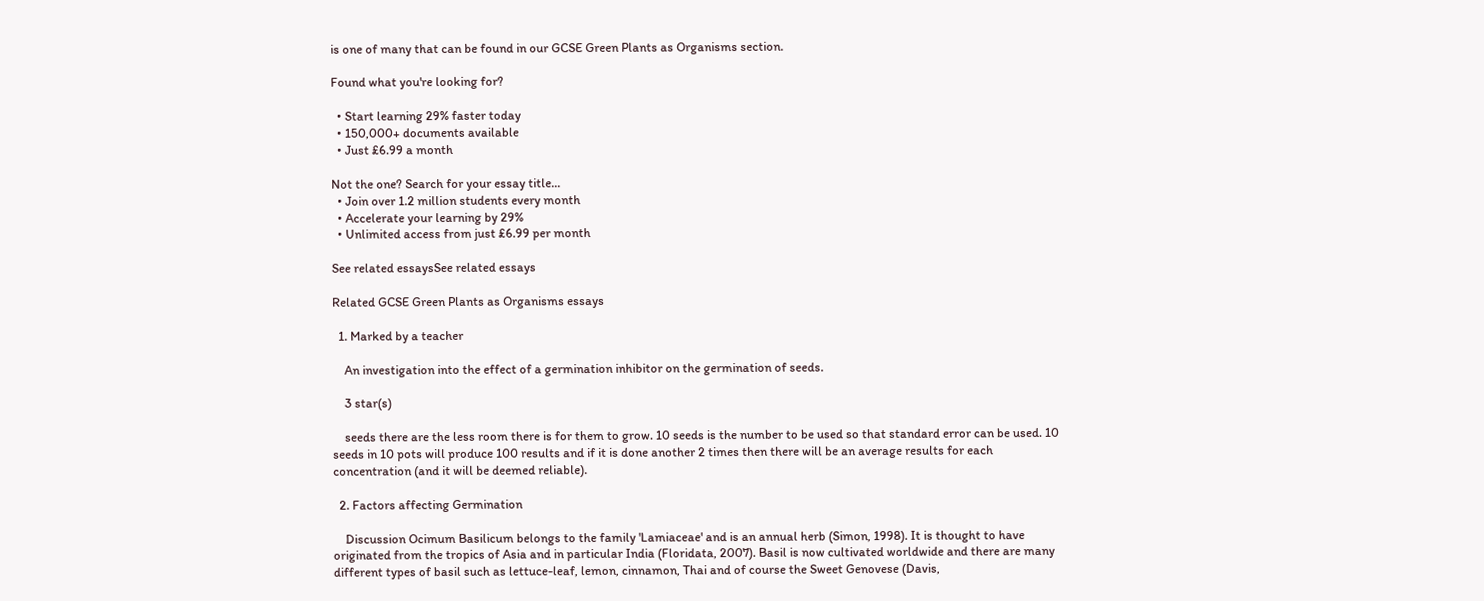is one of many that can be found in our GCSE Green Plants as Organisms section.

Found what you're looking for?

  • Start learning 29% faster today
  • 150,000+ documents available
  • Just £6.99 a month

Not the one? Search for your essay title...
  • Join over 1.2 million students every month
  • Accelerate your learning by 29%
  • Unlimited access from just £6.99 per month

See related essaysSee related essays

Related GCSE Green Plants as Organisms essays

  1. Marked by a teacher

    An investigation into the effect of a germination inhibitor on the germination of seeds.

    3 star(s)

    seeds there are the less room there is for them to grow. 10 seeds is the number to be used so that standard error can be used. 10 seeds in 10 pots will produce 100 results and if it is done another 2 times then there will be an average results for each concentration (and it will be deemed reliable).

  2. Factors affecting Germination

    Discussion Ocimum Basilicum belongs to the family 'Lamiaceae' and is an annual herb (Simon, 1998). It is thought to have originated from the tropics of Asia and in particular India (Floridata, 2007). Basil is now cultivated worldwide and there are many different types of basil such as lettuce-leaf, lemon, cinnamon, Thai and of course the Sweet Genovese (Davis,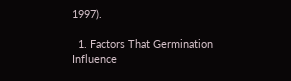1997).

  1. Factors That Germination Influence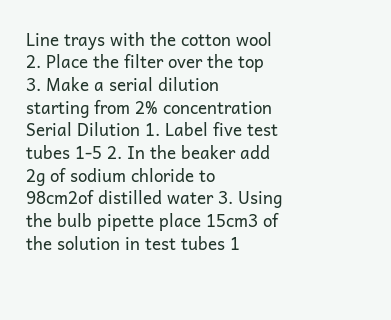Line trays with the cotton wool 2. Place the filter over the top 3. Make a serial dilution starting from 2% concentration Serial Dilution 1. Label five test tubes 1-5 2. In the beaker add 2g of sodium chloride to 98cm2of distilled water 3. Using the bulb pipette place 15cm3 of the solution in test tubes 1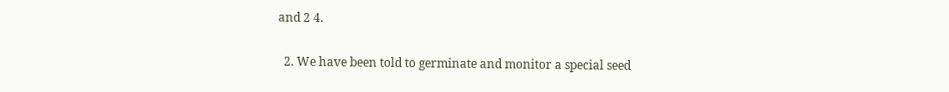and 2 4.

  2. We have been told to germinate and monitor a special seed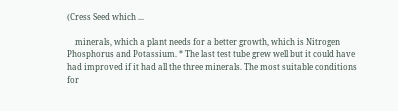(Cress Seed which ...

    minerals, which a plant needs for a better growth, which is Nitrogen Phosphorus and Potassium. * The last test tube grew well but it could have had improved if it had all the three minerals. The most suitable conditions for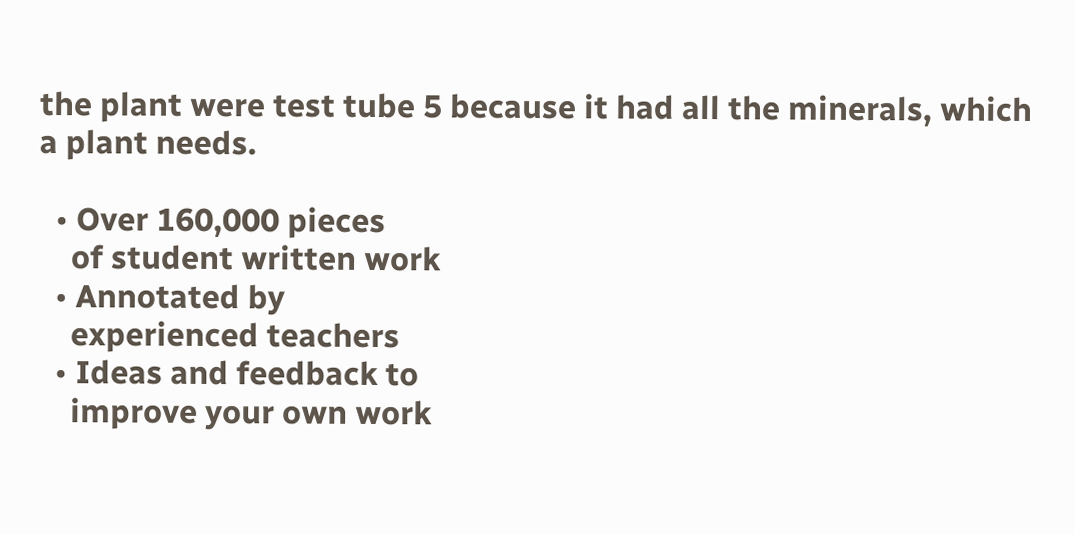the plant were test tube 5 because it had all the minerals, which a plant needs.

  • Over 160,000 pieces
    of student written work
  • Annotated by
    experienced teachers
  • Ideas and feedback to
    improve your own work